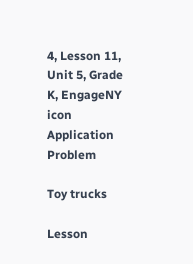4, Lesson 11, Unit 5, Grade K, EngageNY icon
Application Problem

Toy trucks

Lesson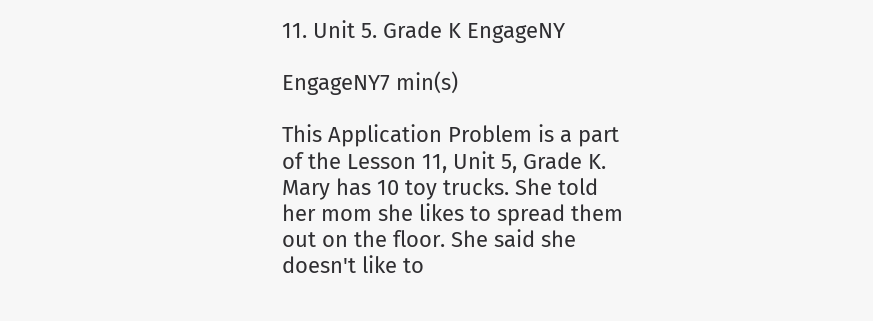11. Unit 5. Grade K EngageNY

EngageNY7 min(s)

This Application Problem is a part of the Lesson 11, Unit 5, Grade K. Mary has 10 toy trucks. She told her mom she likes to spread them out on the floor. She said she doesn't like to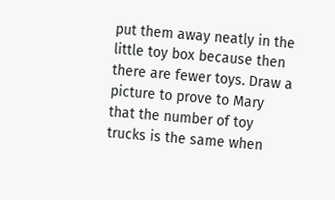put them away neatly in the little toy box because then there are fewer toys. Draw a picture to prove to Mary that the number of toy trucks is the same when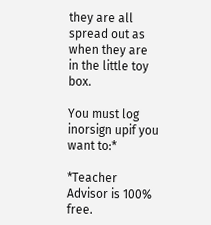they are all spread out as when they are in the little toy box.

You must log inorsign upif you want to:*

*Teacher Advisor is 100% free.